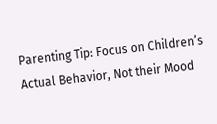Parenting Tip: Focus on Children’s Actual Behavior, Not their Mood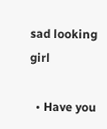sad looking girl

  • Have you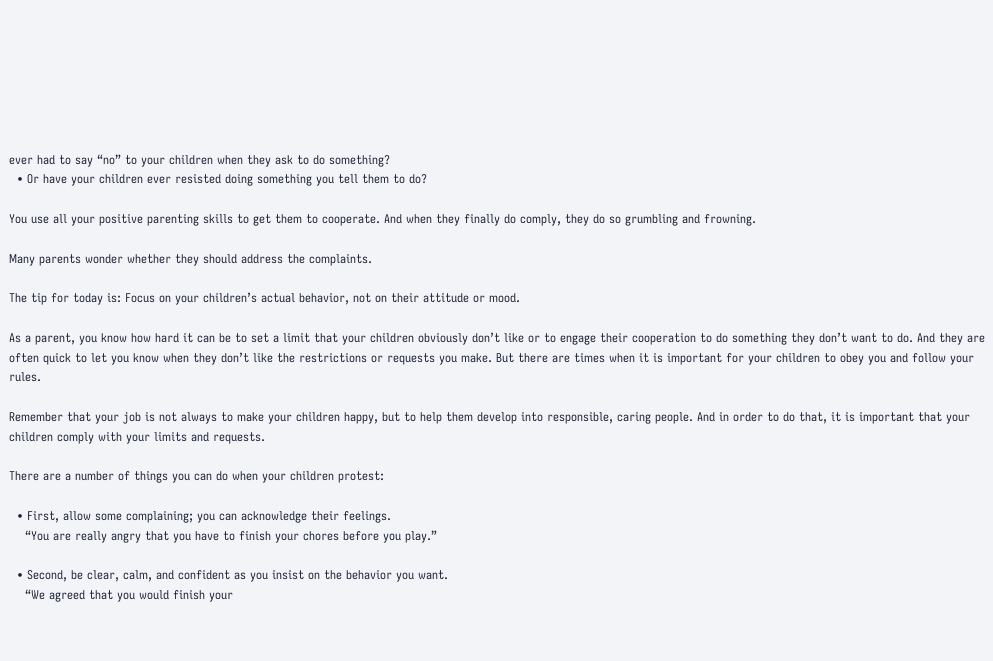ever had to say “no” to your children when they ask to do something?
  • Or have your children ever resisted doing something you tell them to do?

You use all your positive parenting skills to get them to cooperate. And when they finally do comply, they do so grumbling and frowning.

Many parents wonder whether they should address the complaints.

The tip for today is: Focus on your children’s actual behavior, not on their attitude or mood.

As a parent, you know how hard it can be to set a limit that your children obviously don’t like or to engage their cooperation to do something they don’t want to do. And they are often quick to let you know when they don’t like the restrictions or requests you make. But there are times when it is important for your children to obey you and follow your rules.

Remember that your job is not always to make your children happy, but to help them develop into responsible, caring people. And in order to do that, it is important that your children comply with your limits and requests.

There are a number of things you can do when your children protest:

  • First, allow some complaining; you can acknowledge their feelings.
    “You are really angry that you have to finish your chores before you play.”

  • Second, be clear, calm, and confident as you insist on the behavior you want.
    “We agreed that you would finish your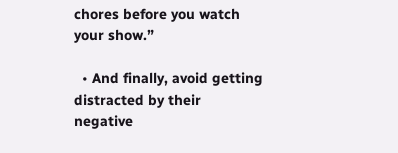chores before you watch your show.”

  • And finally, avoid getting distracted by their negative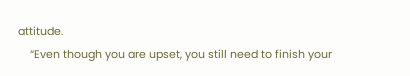attitude.
    “Even though you are upset, you still need to finish your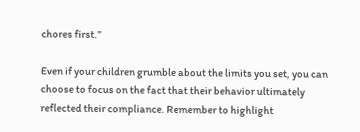chores first.”

Even if your children grumble about the limits you set, you can choose to focus on the fact that their behavior ultimately reflected their compliance. Remember to highlight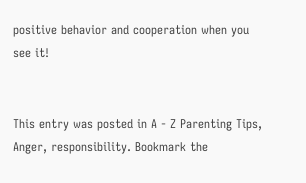positive behavior and cooperation when you see it!


This entry was posted in A - Z Parenting Tips, Anger, responsibility. Bookmark the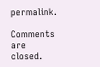permalink.

Comments are closed.